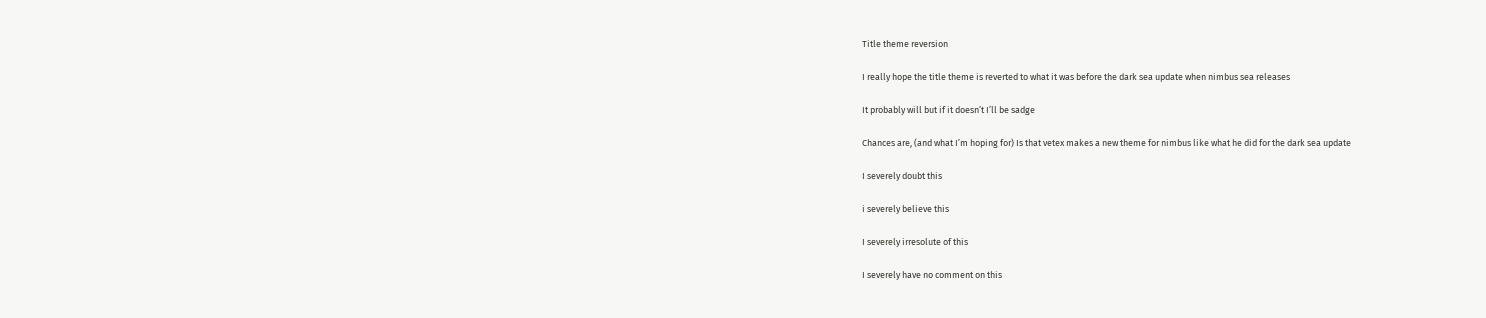Title theme reversion

I really hope the title theme is reverted to what it was before the dark sea update when nimbus sea releases

It probably will but if it doesn’t I’ll be sadge

Chances are, (and what I’m hoping for) Is that vetex makes a new theme for nimbus like what he did for the dark sea update

I severely doubt this

i severely believe this

I severely irresolute of this

I severely have no comment on this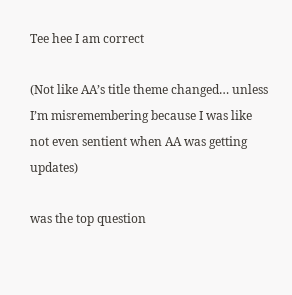Tee hee I am correct

(Not like AA’s title theme changed… unless I’m misremembering because I was like not even sentient when AA was getting updates)

was the top question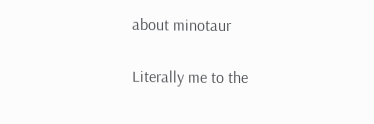about minotaur

Literally me to the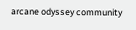arcane odyssey community